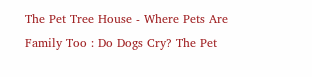The Pet Tree House - Where Pets Are Family Too : Do Dogs Cry? The Pet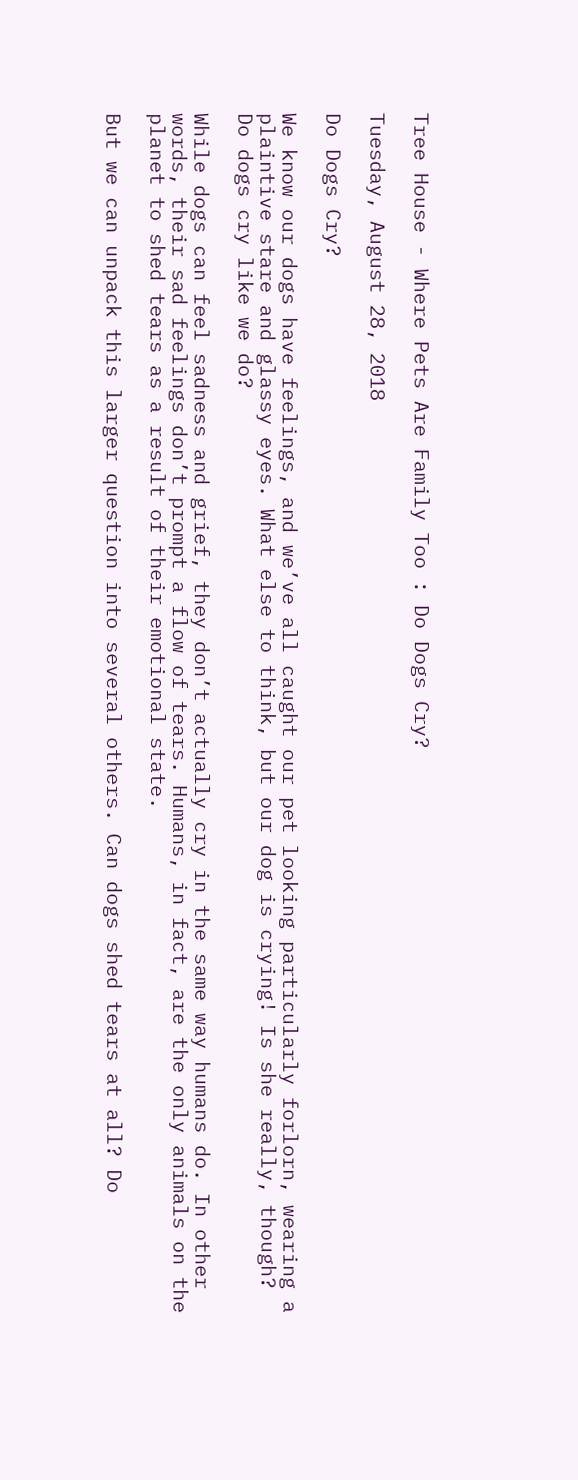Tree House - Where Pets Are Family Too : Do Dogs Cry?

Tuesday, August 28, 2018

Do Dogs Cry?

We know our dogs have feelings, and we’ve all caught our pet looking particularly forlorn, wearing a plaintive stare and glassy eyes. What else to think, but our dog is crying! Is she really, though? Do dogs cry like we do?

While dogs can feel sadness and grief, they don’t actually cry in the same way humans do. In other words, their sad feelings don’t prompt a flow of tears. Humans, in fact, are the only animals on the planet to shed tears as a result of their emotional state.

But we can unpack this larger question into several others. Can dogs shed tears at all? Do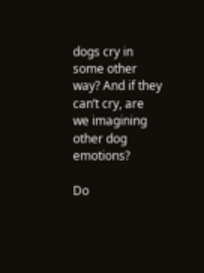dogs cry in some other way? And if they can’t cry, are we imagining other dog emotions?

Do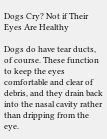Dogs Cry? Not if Their Eyes Are Healthy

Dogs do have tear ducts, of course. These function to keep the eyes comfortable and clear of debris, and they drain back into the nasal cavity rather than dripping from the eye.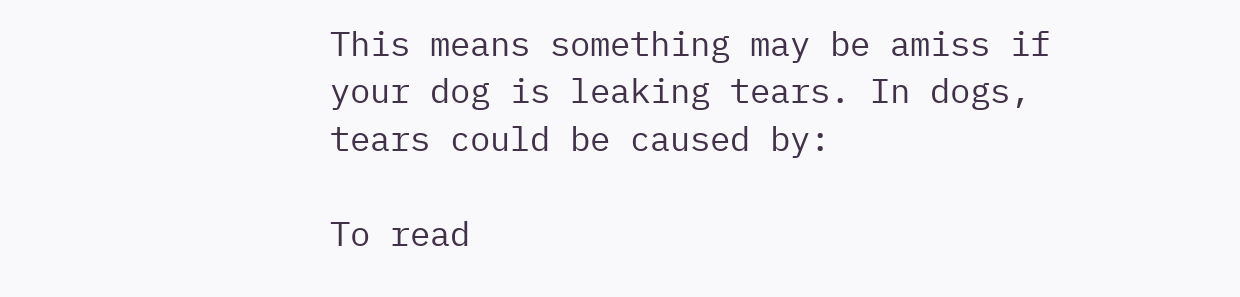This means something may be amiss if your dog is leaking tears. In dogs, tears could be caused by:

To read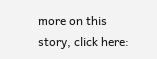more on this story, click here: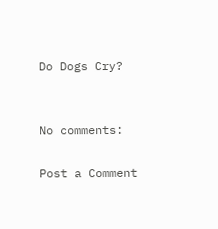Do Dogs Cry?


No comments:

Post a Comment